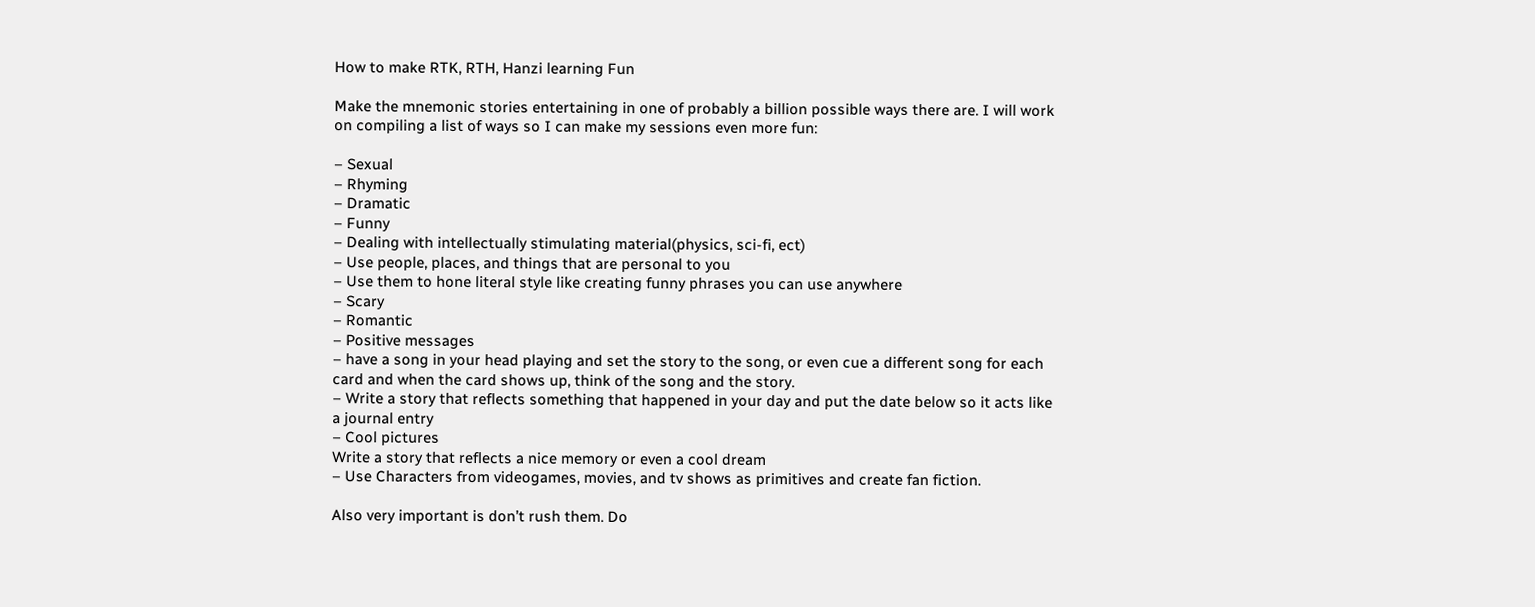How to make RTK, RTH, Hanzi learning Fun

Make the mnemonic stories entertaining in one of probably a billion possible ways there are. I will work on compiling a list of ways so I can make my sessions even more fun:

– Sexual
– Rhyming
– Dramatic
– Funny
– Dealing with intellectually stimulating material(physics, sci-fi, ect)
– Use people, places, and things that are personal to you
– Use them to hone literal style like creating funny phrases you can use anywhere
– Scary
– Romantic
– Positive messages
– have a song in your head playing and set the story to the song, or even cue a different song for each card and when the card shows up, think of the song and the story.
– Write a story that reflects something that happened in your day and put the date below so it acts like a journal entry
– Cool pictures
Write a story that reflects a nice memory or even a cool dream
– Use Characters from videogames, movies, and tv shows as primitives and create fan fiction.

Also very important is don’t rush them. Do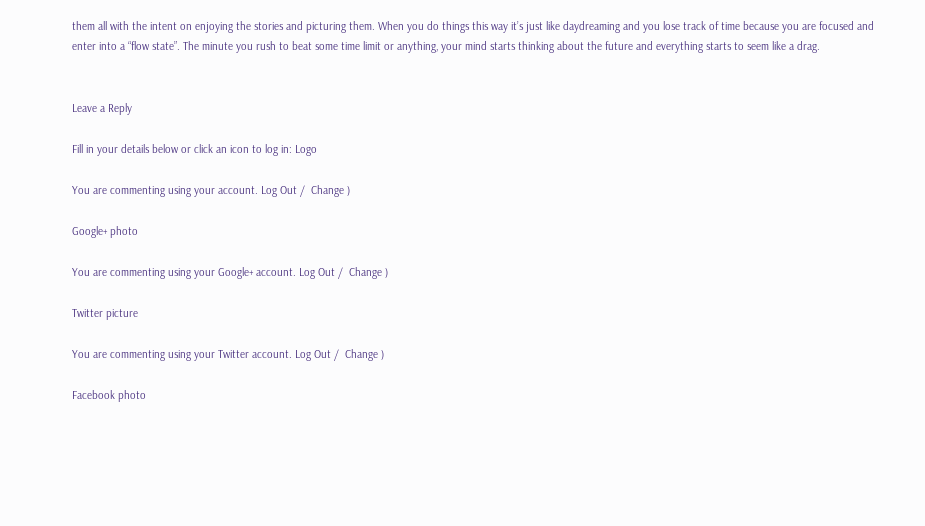them all with the intent on enjoying the stories and picturing them. When you do things this way it’s just like daydreaming and you lose track of time because you are focused and enter into a “flow state”. The minute you rush to beat some time limit or anything, your mind starts thinking about the future and everything starts to seem like a drag.


Leave a Reply

Fill in your details below or click an icon to log in: Logo

You are commenting using your account. Log Out /  Change )

Google+ photo

You are commenting using your Google+ account. Log Out /  Change )

Twitter picture

You are commenting using your Twitter account. Log Out /  Change )

Facebook photo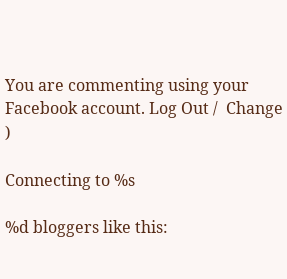You are commenting using your Facebook account. Log Out /  Change )

Connecting to %s

%d bloggers like this: